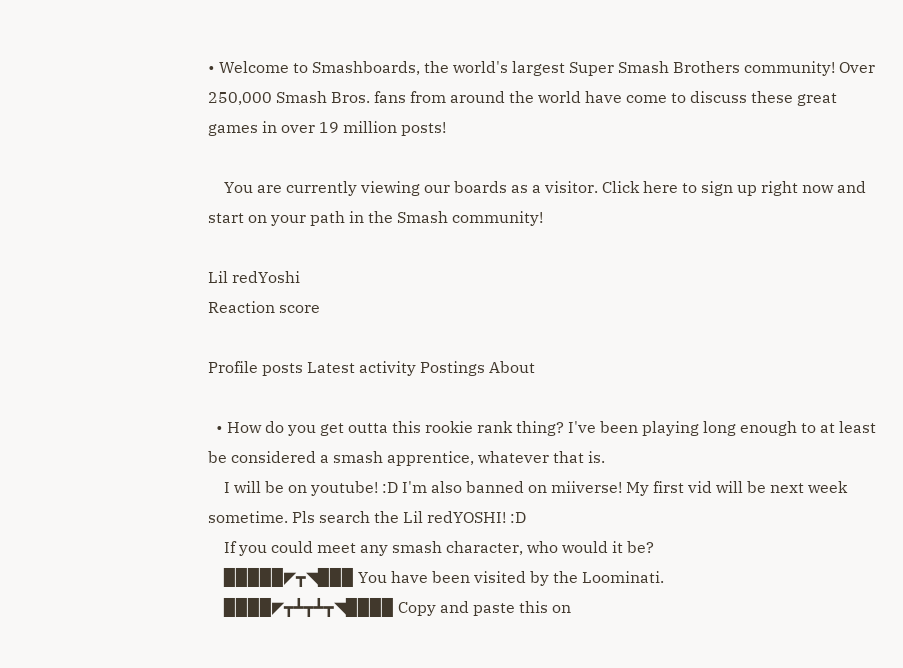• Welcome to Smashboards, the world's largest Super Smash Brothers community! Over 250,000 Smash Bros. fans from around the world have come to discuss these great games in over 19 million posts!

    You are currently viewing our boards as a visitor. Click here to sign up right now and start on your path in the Smash community!

Lil redYoshi
Reaction score

Profile posts Latest activity Postings About

  • How do you get outta this rookie rank thing? I've been playing long enough to at least be considered a smash apprentice, whatever that is.
    I will be on youtube! :D I'm also banned on miiverse! My first vid will be next week sometime. Pls search the Lil redYOSHI! :D
    If you could meet any smash character, who would it be?
    ▉▉▉▉▉◤┳◥▉▉▉ You have been visited by the Loominati.
    ▉▉▉▉◤┳┻┳┻┳◥▉▉▉▉ Copy and paste this on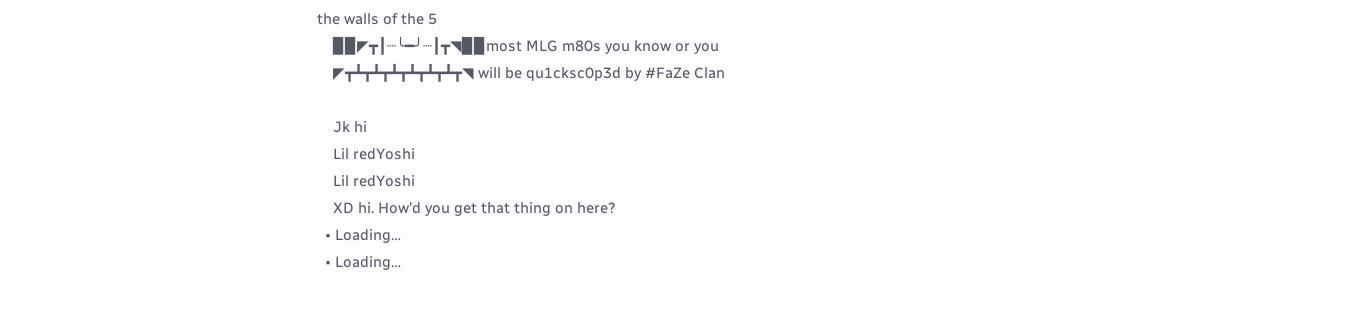the walls of the 5
    ▉▉◤┳┃┈╰━╯┈┃┳◥▉▉most MLG m80s you know or you
    ◤┳┻┳┻┳┻┳┻┳┻┳┻┳◥ will be qu1cksc0p3d by #FaZe Clan

    Jk hi
    Lil redYoshi
    Lil redYoshi
    XD hi. How'd you get that thing on here?
  • Loading…
  • Loading…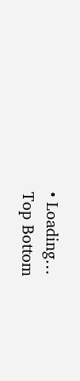• Loading…
Top Bottom